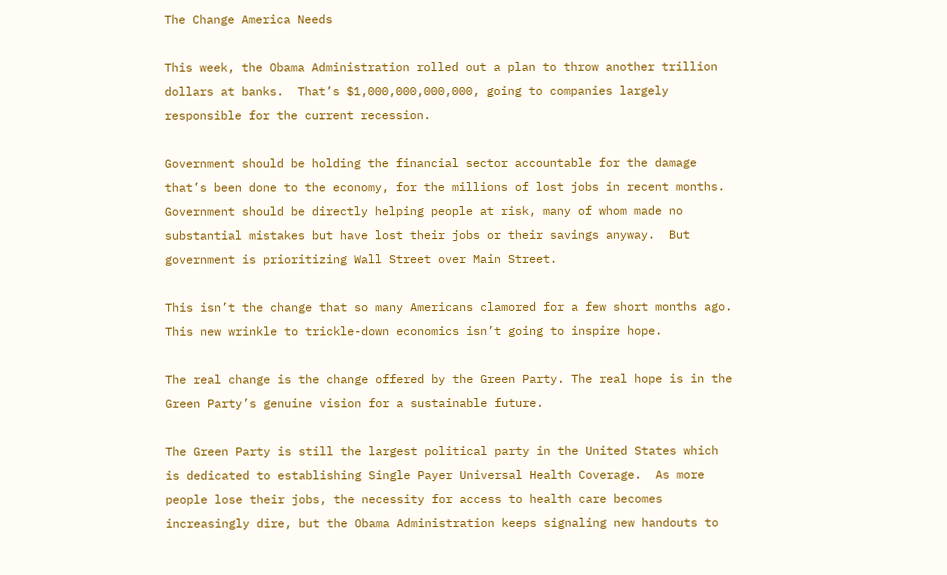The Change America Needs

This week, the Obama Administration rolled out a plan to throw another trillion dollars at banks.  That’s $1,000,000,000,000, going to companies largely responsible for the current recession.

Government should be holding the financial sector accountable for the damage that’s been done to the economy, for the millions of lost jobs in recent months.  Government should be directly helping people at risk, many of whom made no substantial mistakes but have lost their jobs or their savings anyway.  But government is prioritizing Wall Street over Main Street.

This isn’t the change that so many Americans clamored for a few short months ago.  This new wrinkle to trickle-down economics isn’t going to inspire hope.

The real change is the change offered by the Green Party. The real hope is in the Green Party’s genuine vision for a sustainable future.

The Green Party is still the largest political party in the United States which is dedicated to establishing Single Payer Universal Health Coverage.  As more people lose their jobs, the necessity for access to health care becomes increasingly dire, but the Obama Administration keeps signaling new handouts to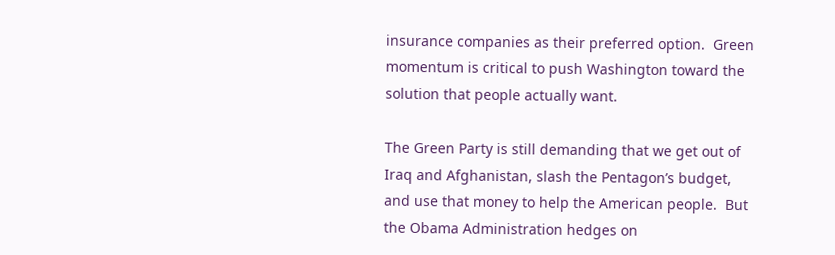insurance companies as their preferred option.  Green momentum is critical to push Washington toward the solution that people actually want.

The Green Party is still demanding that we get out of Iraq and Afghanistan, slash the Pentagon’s budget, and use that money to help the American people.  But the Obama Administration hedges on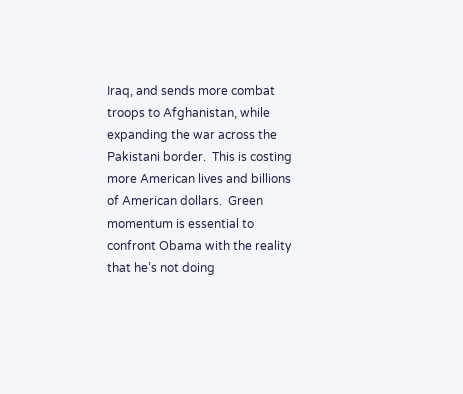Iraq, and sends more combat troops to Afghanistan, while expanding the war across the Pakistani border.  This is costing more American lives and billions of American dollars.  Green momentum is essential to confront Obama with the reality that he’s not doing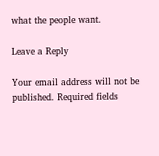what the people want.

Leave a Reply

Your email address will not be published. Required fields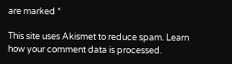are marked *

This site uses Akismet to reduce spam. Learn how your comment data is processed.